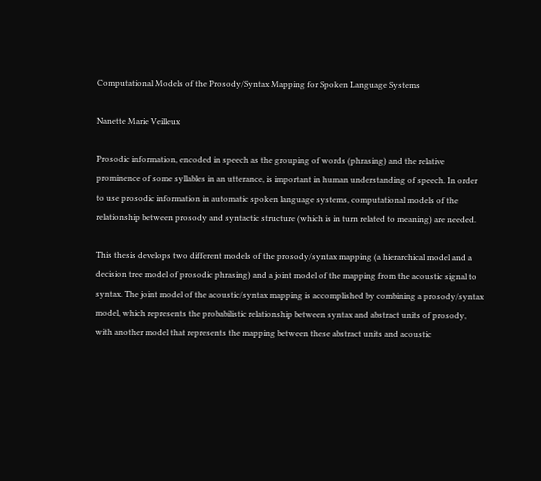Computational Models of the Prosody/Syntax Mapping for Spoken Language Systems

Nanette Marie Veilleux

Prosodic information, encoded in speech as the grouping of words (phrasing) and the relative prominence of some syllables in an utterance, is important in human understanding of speech. In order to use prosodic information in automatic spoken language systems, computational models of the relationship between prosody and syntactic structure (which is in turn related to meaning) are needed.

This thesis develops two different models of the prosody/syntax mapping (a hierarchical model and a decision tree model of prosodic phrasing) and a joint model of the mapping from the acoustic signal to syntax. The joint model of the acoustic/syntax mapping is accomplished by combining a prosody/syntax model, which represents the probabilistic relationship between syntax and abstract units of prosody, with another model that represents the mapping between these abstract units and acoustic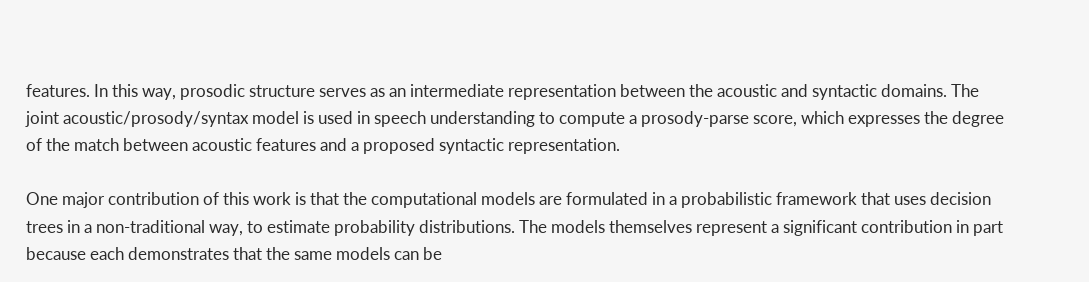features. In this way, prosodic structure serves as an intermediate representation between the acoustic and syntactic domains. The joint acoustic/prosody/syntax model is used in speech understanding to compute a prosody-parse score, which expresses the degree of the match between acoustic features and a proposed syntactic representation.

One major contribution of this work is that the computational models are formulated in a probabilistic framework that uses decision trees in a non-traditional way, to estimate probability distributions. The models themselves represent a significant contribution in part because each demonstrates that the same models can be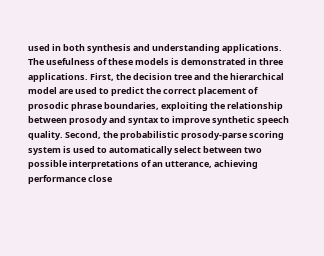used in both synthesis and understanding applications. The usefulness of these models is demonstrated in three applications. First, the decision tree and the hierarchical model are used to predict the correct placement of prosodic phrase boundaries, exploiting the relationship between prosody and syntax to improve synthetic speech quality. Second, the probabilistic prosody-parse scoring system is used to automatically select between two possible interpretations of an utterance, achieving performance close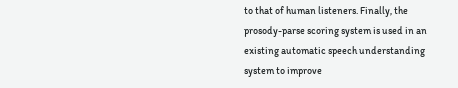to that of human listeners. Finally, the prosody-parse scoring system is used in an existing automatic speech understanding system to improve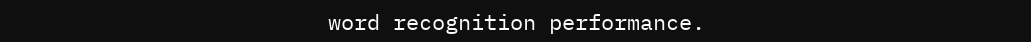word recognition performance.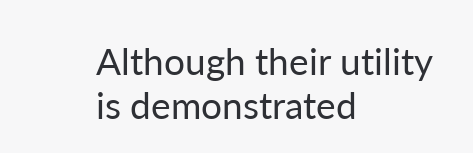Although their utility is demonstrated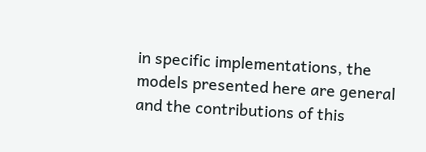in specific implementations, the models presented here are general and the contributions of this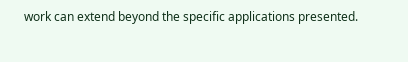work can extend beyond the specific applications presented.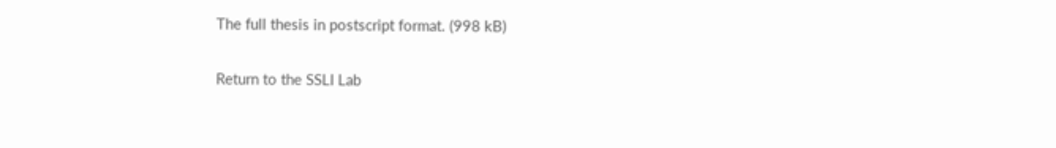The full thesis in postscript format. (998 kB)

Return to the SSLI Lab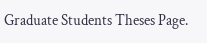Graduate Students Theses Page.